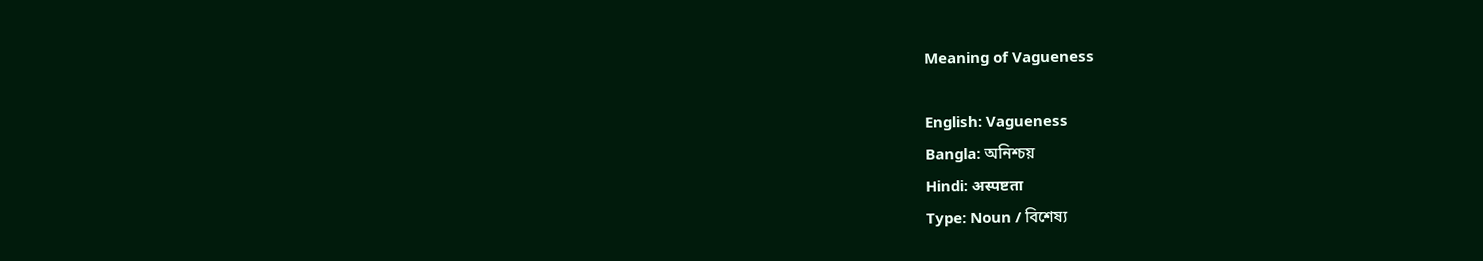Meaning of Vagueness

English: Vagueness
Bangla: অনিশ্চয়
Hindi: अस्पष्टता
Type: Noun / বিশেষ্য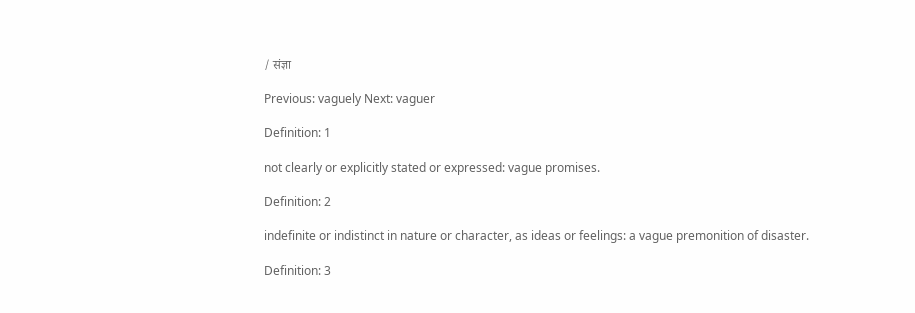/ संज्ञा

Previous: vaguely Next: vaguer

Definition: 1

not clearly or explicitly stated or expressed: vague promises.

Definition: 2

indefinite or indistinct in nature or character, as ideas or feelings: a vague premonition of disaster.

Definition: 3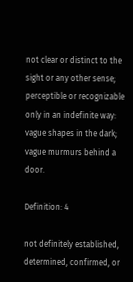not clear or distinct to the sight or any other sense; perceptible or recognizable only in an indefinite way: vague shapes in the dark; vague murmurs behind a door.

Definition: 4

not definitely established, determined, confirmed, or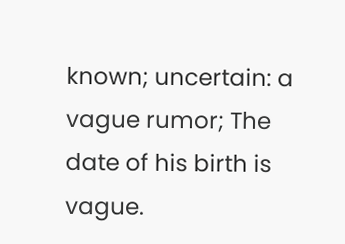known; uncertain: a vague rumor; The date of his birth is vague.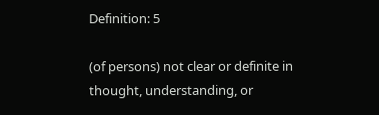Definition: 5

(of persons) not clear or definite in thought, understanding, or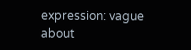expression: vague about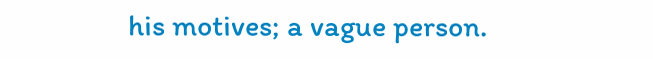his motives; a vague person.